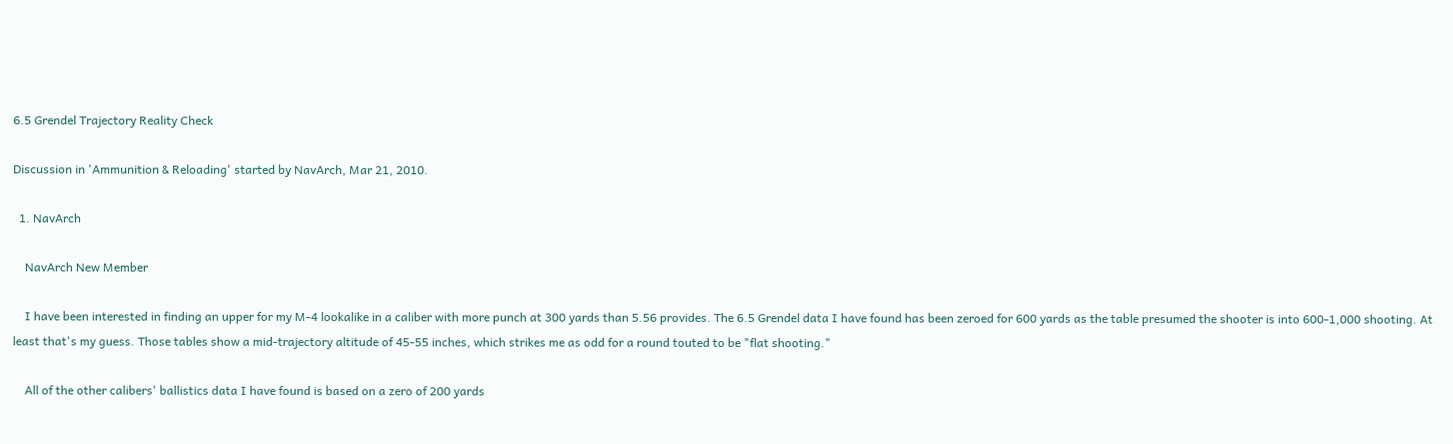6.5 Grendel Trajectory Reality Check

Discussion in 'Ammunition & Reloading' started by NavArch, Mar 21, 2010.

  1. NavArch

    NavArch New Member

    I have been interested in finding an upper for my M-4 lookalike in a caliber with more punch at 300 yards than 5.56 provides. The 6.5 Grendel data I have found has been zeroed for 600 yards as the table presumed the shooter is into 600-1,000 shooting. At least that's my guess. Those tables show a mid-trajectory altitude of 45-55 inches, which strikes me as odd for a round touted to be "flat shooting."

    All of the other calibers' ballistics data I have found is based on a zero of 200 yards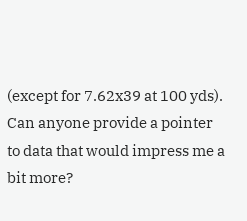(except for 7.62x39 at 100 yds). Can anyone provide a pointer to data that would impress me a bit more?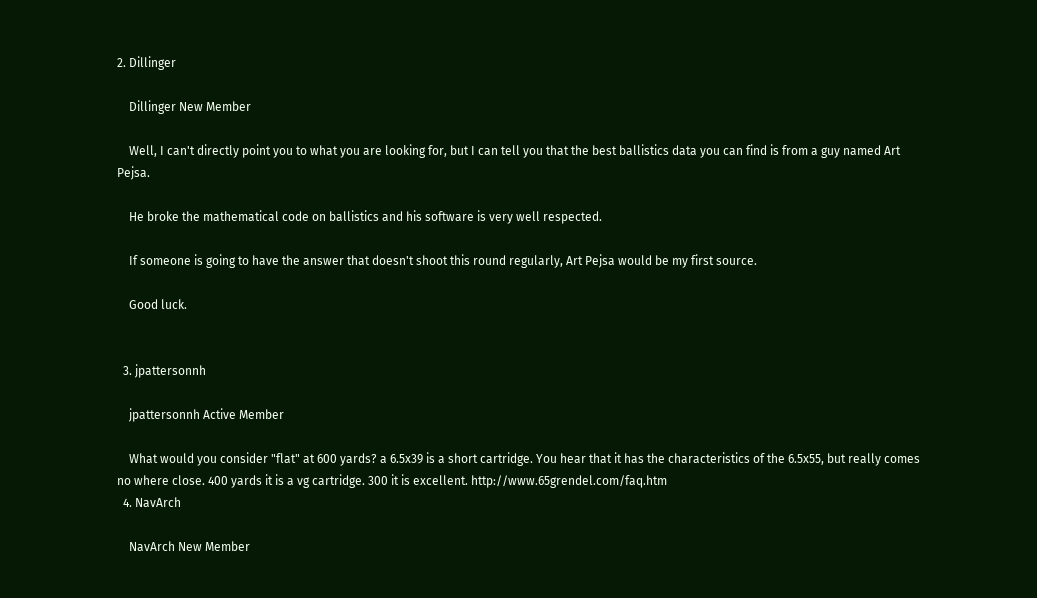2. Dillinger

    Dillinger New Member

    Well, I can't directly point you to what you are looking for, but I can tell you that the best ballistics data you can find is from a guy named Art Pejsa.

    He broke the mathematical code on ballistics and his software is very well respected.

    If someone is going to have the answer that doesn't shoot this round regularly, Art Pejsa would be my first source.

    Good luck.


  3. jpattersonnh

    jpattersonnh Active Member

    What would you consider "flat" at 600 yards? a 6.5x39 is a short cartridge. You hear that it has the characteristics of the 6.5x55, but really comes no where close. 400 yards it is a vg cartridge. 300 it is excellent. http://www.65grendel.com/faq.htm
  4. NavArch

    NavArch New Member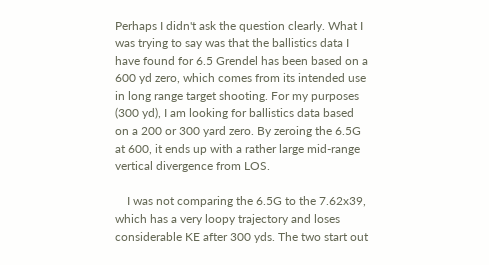Perhaps I didn't ask the question clearly. What I was trying to say was that the ballistics data I have found for 6.5 Grendel has been based on a 600 yd zero, which comes from its intended use in long range target shooting. For my purposes (300 yd), I am looking for ballistics data based on a 200 or 300 yard zero. By zeroing the 6.5G at 600, it ends up with a rather large mid-range vertical divergence from LOS.

    I was not comparing the 6.5G to the 7.62x39, which has a very loopy trajectory and loses considerable KE after 300 yds. The two start out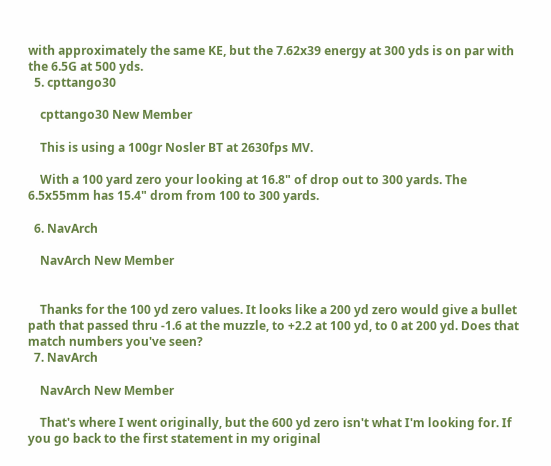with approximately the same KE, but the 7.62x39 energy at 300 yds is on par with the 6.5G at 500 yds.
  5. cpttango30

    cpttango30 New Member

    This is using a 100gr Nosler BT at 2630fps MV.

    With a 100 yard zero your looking at 16.8" of drop out to 300 yards. The 6.5x55mm has 15.4" drom from 100 to 300 yards.

  6. NavArch

    NavArch New Member


    Thanks for the 100 yd zero values. It looks like a 200 yd zero would give a bullet path that passed thru -1.6 at the muzzle, to +2.2 at 100 yd, to 0 at 200 yd. Does that match numbers you've seen?
  7. NavArch

    NavArch New Member

    That's where I went originally, but the 600 yd zero isn't what I'm looking for. If you go back to the first statement in my original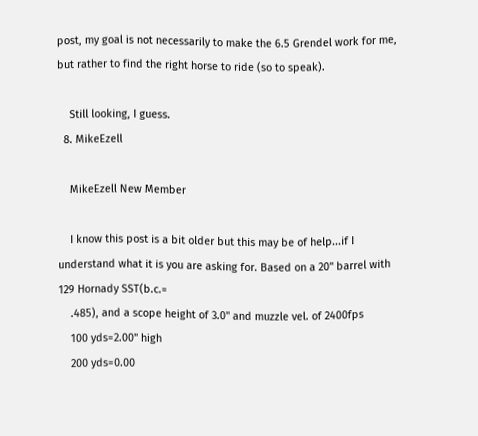post, my goal is not necessarily to make the 6.5 Grendel work for me, but rather to find the right horse to ride (so to speak).

    Still looking, I guess.
  8. MikeEzell

    MikeEzell New Member

    I know this post is a bit older but this may be of help...if I understand what it is you are asking for. Based on a 20" barrel with 129 Hornady SST(b.c.=
    .485), and a scope height of 3.0" and muzzle vel. of 2400fps
    100 yds=2.00" high
    200 yds=0.00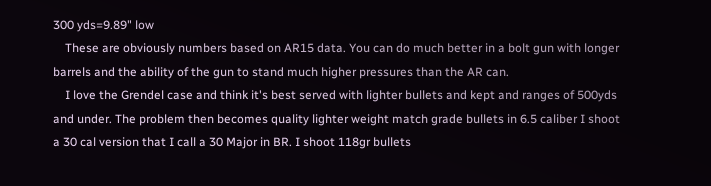300 yds=9.89" low
    These are obviously numbers based on AR15 data. You can do much better in a bolt gun with longer barrels and the ability of the gun to stand much higher pressures than the AR can.
    I love the Grendel case and think it's best served with lighter bullets and kept and ranges of 500yds and under. The problem then becomes quality lighter weight match grade bullets in 6.5 caliber I shoot a 30 cal version that I call a 30 Major in BR. I shoot 118gr bullets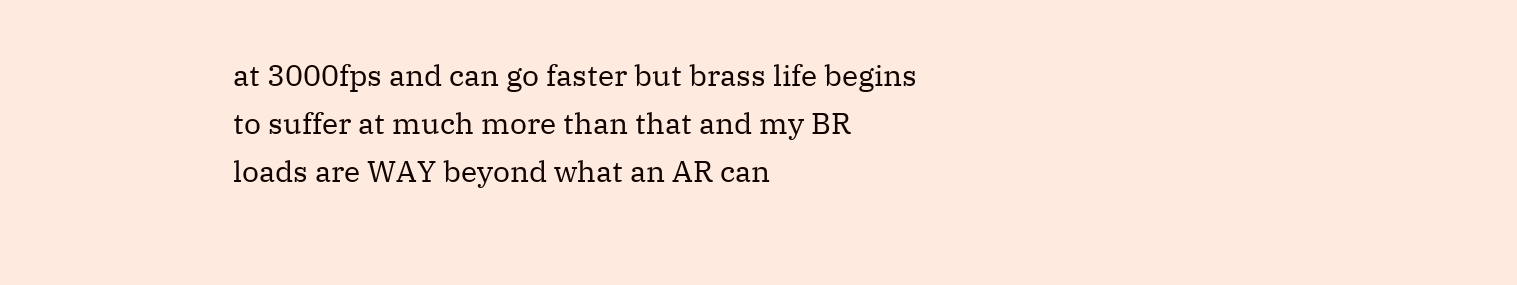at 3000fps and can go faster but brass life begins to suffer at much more than that and my BR loads are WAY beyond what an AR can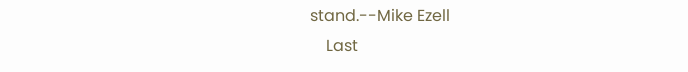stand.--Mike Ezell
    Last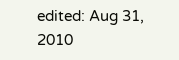edited: Aug 31, 2010